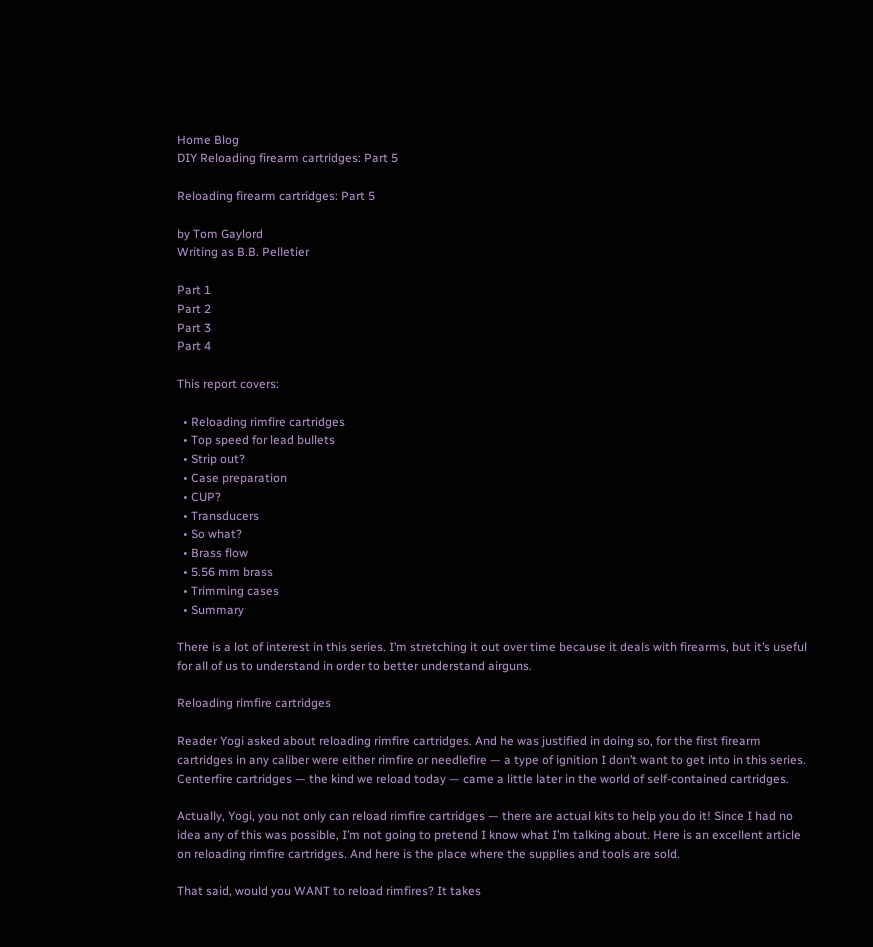Home Blog
DIY Reloading firearm cartridges: Part 5

Reloading firearm cartridges: Part 5

by Tom Gaylord
Writing as B.B. Pelletier

Part 1
Part 2
Part 3
Part 4

This report covers:

  • Reloading rimfire cartridges
  • Top speed for lead bullets
  • Strip out?
  • Case preparation
  • CUP?
  • Transducers
  • So what?
  • Brass flow
  • 5.56 mm brass
  • Trimming cases
  • Summary

There is a lot of interest in this series. I’m stretching it out over time because it deals with firearms, but it’s useful for all of us to understand in order to better understand airguns.

Reloading rimfire cartridges

Reader Yogi asked about reloading rimfire cartridges. And he was justified in doing so, for the first firearm cartridges in any caliber were either rimfire or needlefire — a type of ignition I don’t want to get into in this series. Centerfire cartridges — the kind we reload today — came a little later in the world of self-contained cartridges.

Actually, Yogi, you not only can reload rimfire cartridges — there are actual kits to help you do it! Since I had no idea any of this was possible, I’m not going to pretend I know what I’m talking about. Here is an excellent article on reloading rimfire cartridges. And here is the place where the supplies and tools are sold.

That said, would you WANT to reload rimfires? It takes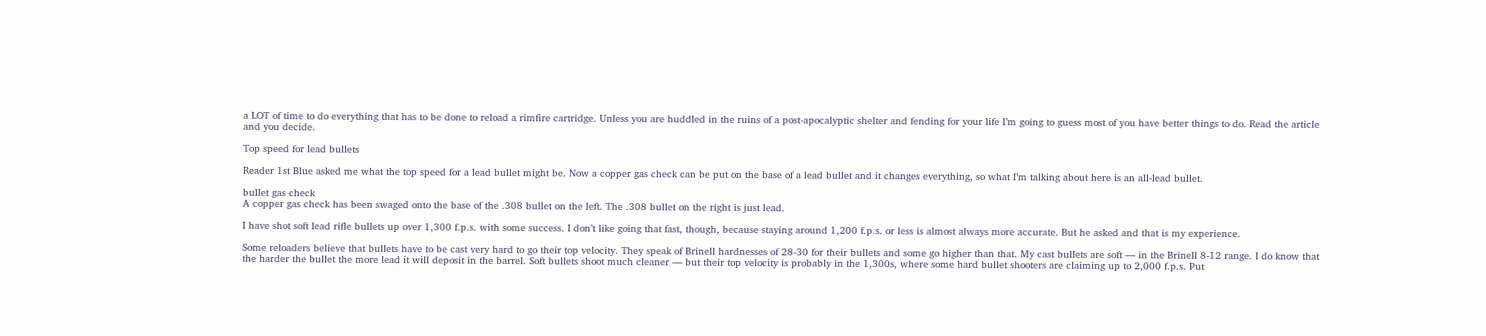a LOT of time to do everything that has to be done to reload a rimfire cartridge. Unless you are huddled in the ruins of a post-apocalyptic shelter and fending for your life I’m going to guess most of you have better things to do. Read the article and you decide.

Top speed for lead bullets

Reader 1st Blue asked me what the top speed for a lead bullet might be. Now a copper gas check can be put on the base of a lead bullet and it changes everything, so what I’m talking about here is an all-lead bullet.

bullet gas check
A copper gas check has been swaged onto the base of the .308 bullet on the left. The .308 bullet on the right is just lead.

I have shot soft lead rifle bullets up over 1,300 f.p.s. with some success. I don’t like going that fast, though, because staying around 1,200 f.p.s. or less is almost always more accurate. But he asked and that is my experience.

Some reloaders believe that bullets have to be cast very hard to go their top velocity. They speak of Brinell hardnesses of 28-30 for their bullets and some go higher than that. My cast bullets are soft — in the Brinell 8-12 range. I do know that the harder the bullet the more lead it will deposit in the barrel. Soft bullets shoot much cleaner — but their top velocity is probably in the 1,300s, where some hard bullet shooters are claiming up to 2,000 f.p.s. Put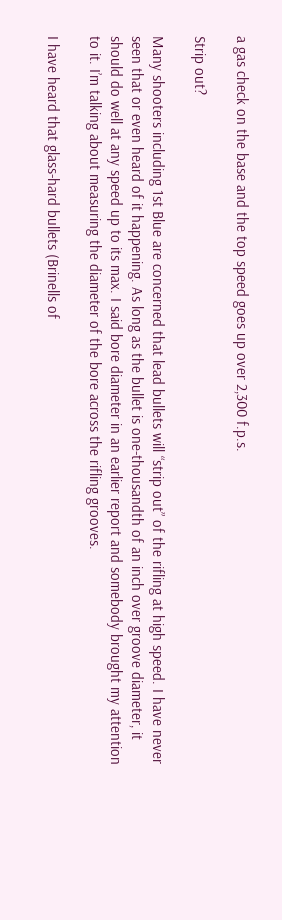a gas check on the base and the top speed goes up over 2,300 f.p.s.

Strip out?

Many shooters including 1st Blue are concerned that lead bullets will “strip out” of the rifling at high speed. I have never seen that or even heard of it happening. As long as the bullet is one-thousandth of an inch over groove diameter, it should do well at any speed up to its max. I said bore diameter in an earlier report and somebody brought my attention to it. I’m talking about measuring the diameter of the bore across the rifling grooves.

I have heard that glass-hard bullets (Brinells of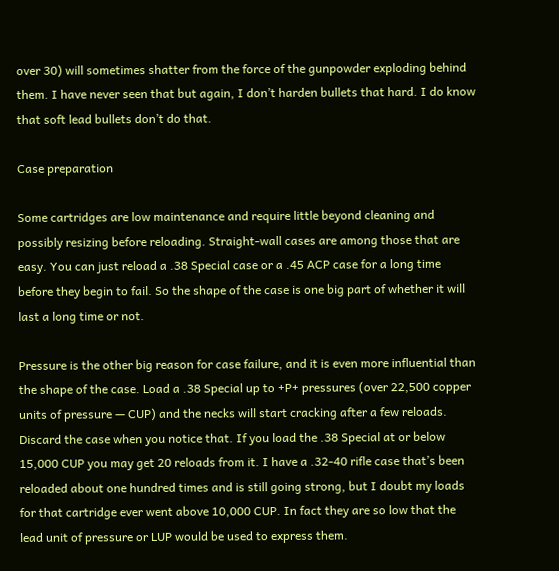over 30) will sometimes shatter from the force of the gunpowder exploding behind them. I have never seen that but again, I don’t harden bullets that hard. I do know that soft lead bullets don’t do that.

Case preparation

Some cartridges are low maintenance and require little beyond cleaning and possibly resizing before reloading. Straight-wall cases are among those that are easy. You can just reload a .38 Special case or a .45 ACP case for a long time before they begin to fail. So the shape of the case is one big part of whether it will last a long time or not.

Pressure is the other big reason for case failure, and it is even more influential than the shape of the case. Load a .38 Special up to +P+ pressures (over 22,500 copper units of pressure — CUP) and the necks will start cracking after a few reloads. Discard the case when you notice that. If you load the .38 Special at or below 15,000 CUP you may get 20 reloads from it. I have a .32-40 rifle case that’s been reloaded about one hundred times and is still going strong, but I doubt my loads for that cartridge ever went above 10,000 CUP. In fact they are so low that the lead unit of pressure or LUP would be used to express them.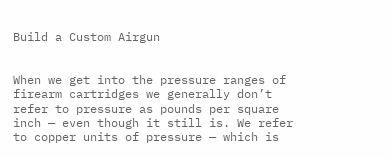Build a Custom Airgun


When we get into the pressure ranges of firearm cartridges we generally don’t refer to pressure as pounds per square inch — even though it still is. We refer to copper units of pressure — which is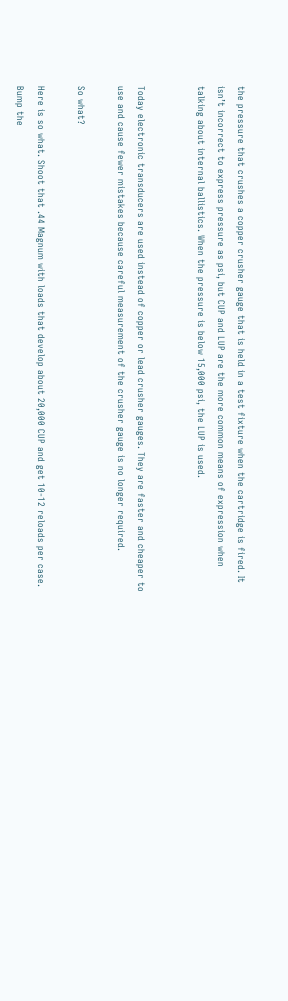the pressure that crushes a copper crusher gauge that is held in a test fixture when the cartridge is fired. It isn’t incorrect to express pressure as psi, but CUP and LUP are the more common means of expression when talking about internal ballistics. When the pressure is below 15,000 psi, the LUP is used.


Today electronic transducers are used instead of copper or lead crusher gauges. They are faster and cheaper to use and cause fewer mistakes because careful measurement of the crusher gauge is no longer required.

So what?

Here is so what. Shoot that .44 Magnum with loads that develop about 20,000 CUP and get 10-12 reloads per case. Bump the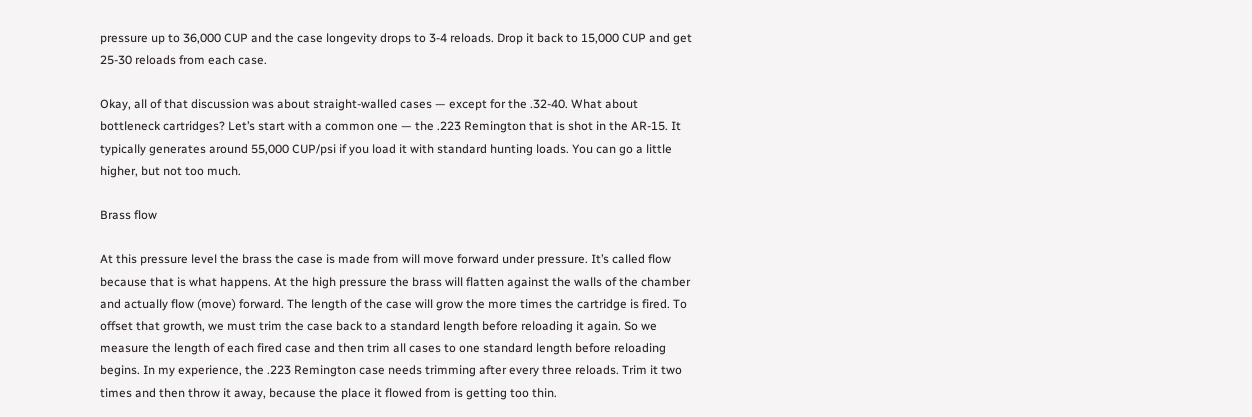pressure up to 36,000 CUP and the case longevity drops to 3-4 reloads. Drop it back to 15,000 CUP and get 25-30 reloads from each case.

Okay, all of that discussion was about straight-walled cases — except for the .32-40. What about bottleneck cartridges? Let’s start with a common one — the .223 Remington that is shot in the AR-15. It typically generates around 55,000 CUP/psi if you load it with standard hunting loads. You can go a little higher, but not too much.

Brass flow

At this pressure level the brass the case is made from will move forward under pressure. It’s called flow because that is what happens. At the high pressure the brass will flatten against the walls of the chamber and actually flow (move) forward. The length of the case will grow the more times the cartridge is fired. To offset that growth, we must trim the case back to a standard length before reloading it again. So we measure the length of each fired case and then trim all cases to one standard length before reloading begins. In my experience, the .223 Remington case needs trimming after every three reloads. Trim it two times and then throw it away, because the place it flowed from is getting too thin.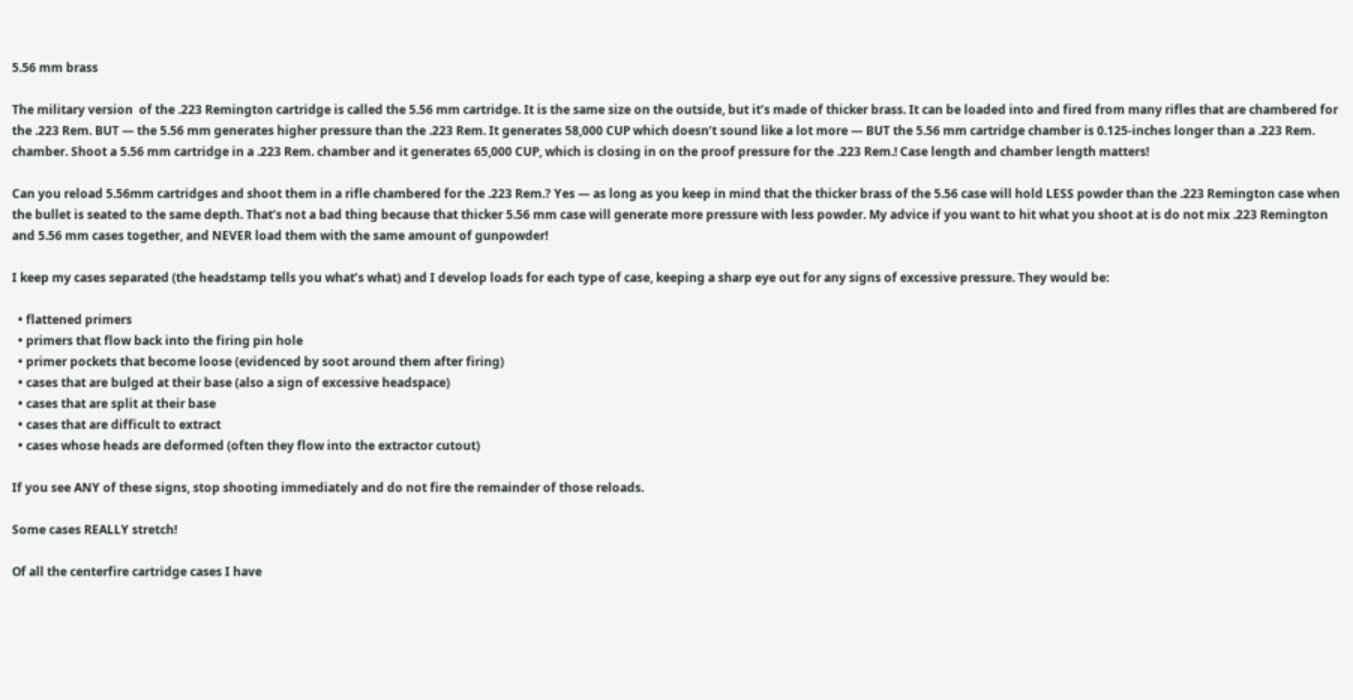5.56 mm brass

The military version  of the .223 Remington cartridge is called the 5.56 mm cartridge. It is the same size on the outside, but it’s made of thicker brass. It can be loaded into and fired from many rifles that are chambered for the .223 Rem. BUT — the 5.56 mm generates higher pressure than the .223 Rem. It generates 58,000 CUP which doesn’t sound like a lot more — BUT the 5.56 mm cartridge chamber is 0.125-inches longer than a .223 Rem. chamber. Shoot a 5.56 mm cartridge in a .223 Rem. chamber and it generates 65,000 CUP, which is closing in on the proof pressure for the .223 Rem.! Case length and chamber length matters!

Can you reload 5.56mm cartridges and shoot them in a rifle chambered for the .223 Rem.? Yes — as long as you keep in mind that the thicker brass of the 5.56 case will hold LESS powder than the .223 Remington case when the bullet is seated to the same depth. That’s not a bad thing because that thicker 5.56 mm case will generate more pressure with less powder. My advice if you want to hit what you shoot at is do not mix .223 Remington and 5.56 mm cases together, and NEVER load them with the same amount of gunpowder!

I keep my cases separated (the headstamp tells you what’s what) and I develop loads for each type of case, keeping a sharp eye out for any signs of excessive pressure. They would be:

  • flattened primers
  • primers that flow back into the firing pin hole
  • primer pockets that become loose (evidenced by soot around them after firing)
  • cases that are bulged at their base (also a sign of excessive headspace)
  • cases that are split at their base
  • cases that are difficult to extract
  • cases whose heads are deformed (often they flow into the extractor cutout)

If you see ANY of these signs, stop shooting immediately and do not fire the remainder of those reloads.

Some cases REALLY stretch!

Of all the centerfire cartridge cases I have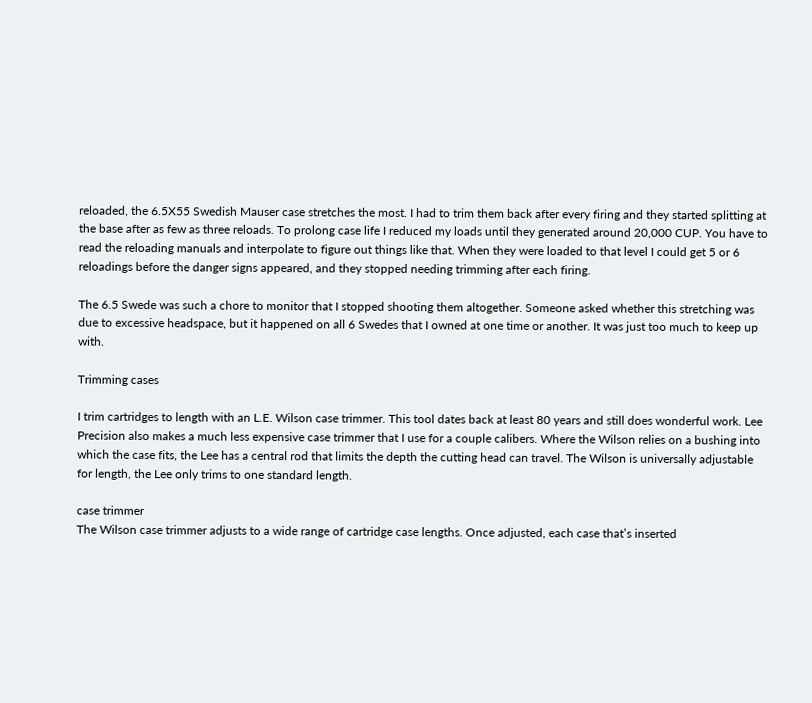reloaded, the 6.5X55 Swedish Mauser case stretches the most. I had to trim them back after every firing and they started splitting at the base after as few as three reloads. To prolong case life I reduced my loads until they generated around 20,000 CUP. You have to read the reloading manuals and interpolate to figure out things like that. When they were loaded to that level I could get 5 or 6 reloadings before the danger signs appeared, and they stopped needing trimming after each firing.

The 6.5 Swede was such a chore to monitor that I stopped shooting them altogether. Someone asked whether this stretching was due to excessive headspace, but it happened on all 6 Swedes that I owned at one time or another. It was just too much to keep up with.

Trimming cases

I trim cartridges to length with an L.E. Wilson case trimmer. This tool dates back at least 80 years and still does wonderful work. Lee Precision also makes a much less expensive case trimmer that I use for a couple calibers. Where the Wilson relies on a bushing into which the case fits, the Lee has a central rod that limits the depth the cutting head can travel. The Wilson is universally adjustable for length, the Lee only trims to one standard length.

case trimmer
The Wilson case trimmer adjusts to a wide range of cartridge case lengths. Once adjusted, each case that’s inserted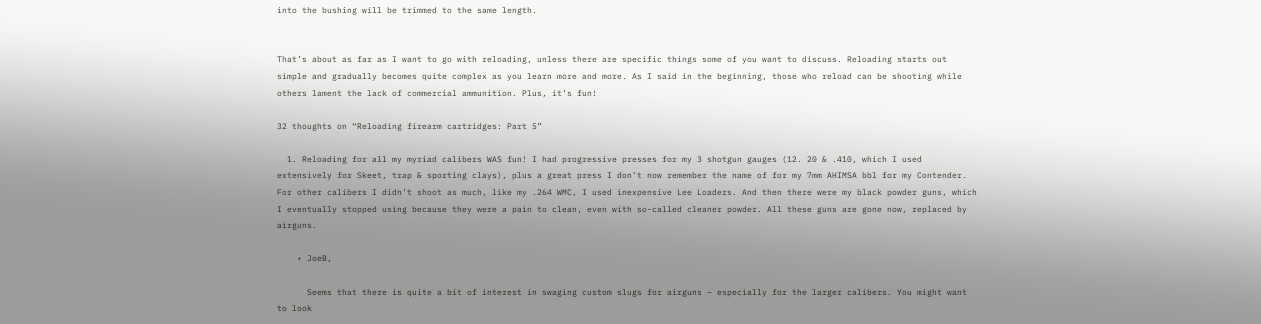into the bushing will be trimmed to the same length.


That’s about as far as I want to go with reloading, unless there are specific things some of you want to discuss. Reloading starts out simple and gradually becomes quite complex as you learn more and more. As I said in the beginning, those who reload can be shooting while others lament the lack of commercial ammunition. Plus, it’s fun!

32 thoughts on “Reloading firearm cartridges: Part 5”

  1. Reloading for all my myriad calibers WAS fun! I had progressive presses for my 3 shotgun gauges (12. 20 & .410, which I used extensively for Skeet, trap & sporting clays), plus a great press I don’t now remember the name of for my 7mm AHIMSA bbl for my Contender. For other calibers I didn’t shoot as much, like my .264 WMC, I used inexpensive Lee Loaders. And then there were my black powder guns, which I eventually stopped using because they were a pain to clean, even with so-called cleaner powder. All these guns are gone now, replaced by airguns.

    • JoeB,

      Seems that there is quite a bit of interest in swaging custom slugs for airguns – especially for the larger calibers. You might want to look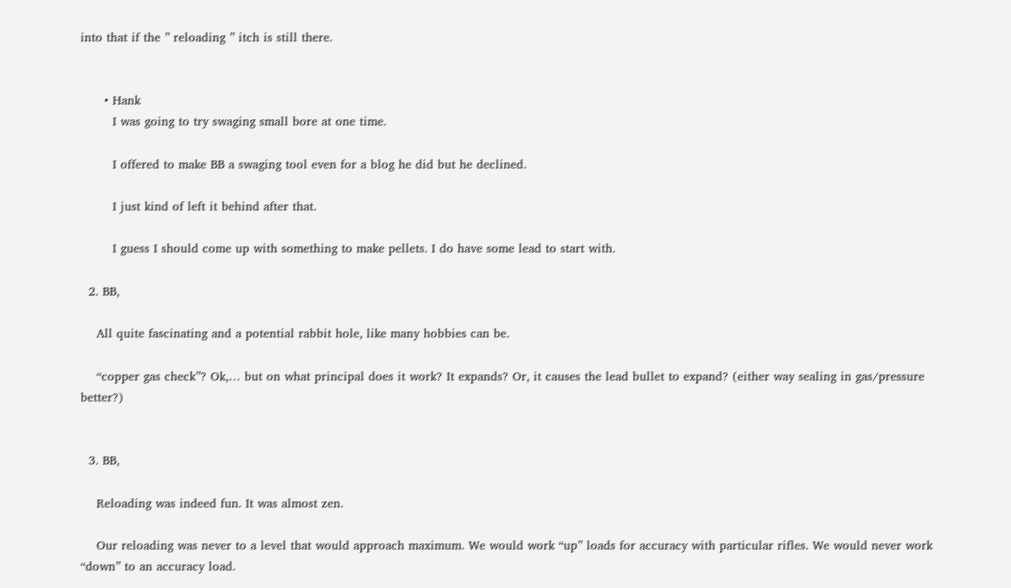into that if the ” reloading ” itch is still there.


      • Hank
        I was going to try swaging small bore at one time.

        I offered to make BB a swaging tool even for a blog he did but he declined.

        I just kind of left it behind after that.

        I guess I should come up with something to make pellets. I do have some lead to start with.

  2. BB,

    All quite fascinating and a potential rabbit hole, like many hobbies can be.

    “copper gas check”? Ok,… but on what principal does it work? It expands? Or, it causes the lead bullet to expand? (either way sealing in gas/pressure better?)


  3. BB,

    Reloading was indeed fun. It was almost zen.

    Our reloading was never to a level that would approach maximum. We would work “up” loads for accuracy with particular rifles. We would never work “down” to an accuracy load.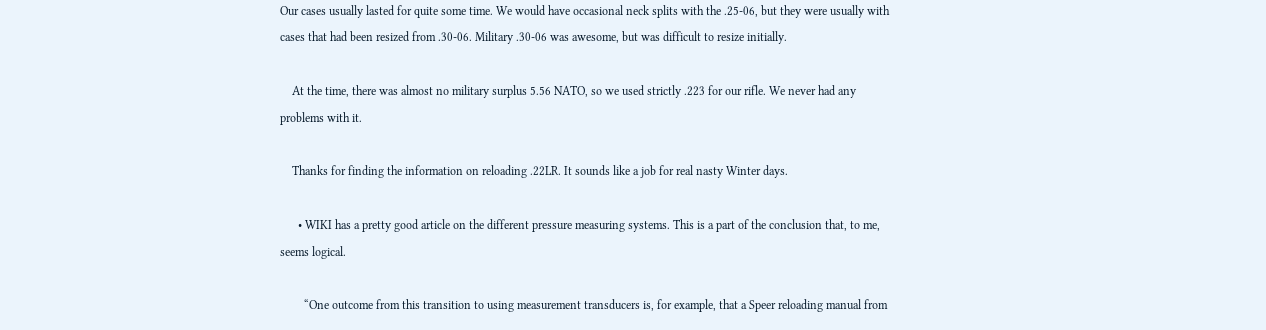Our cases usually lasted for quite some time. We would have occasional neck splits with the .25-06, but they were usually with cases that had been resized from .30-06. Military .30-06 was awesome, but was difficult to resize initially.

    At the time, there was almost no military surplus 5.56 NATO, so we used strictly .223 for our rifle. We never had any problems with it.

    Thanks for finding the information on reloading .22LR. It sounds like a job for real nasty Winter days.

      • WIKI has a pretty good article on the different pressure measuring systems. This is a part of the conclusion that, to me, seems logical.

        “One outcome from this transition to using measurement transducers is, for example, that a Speer reloading manual from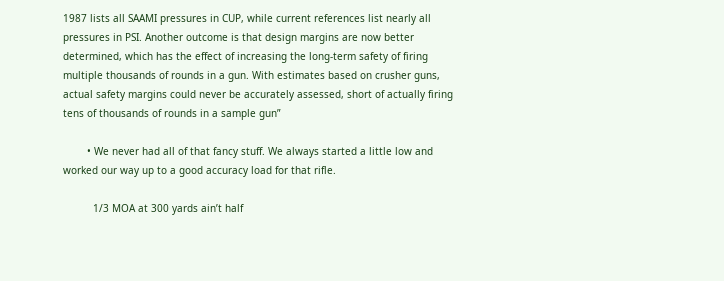1987 lists all SAAMI pressures in CUP, while current references list nearly all pressures in PSI. Another outcome is that design margins are now better determined, which has the effect of increasing the long-term safety of firing multiple thousands of rounds in a gun. With estimates based on crusher guns, actual safety margins could never be accurately assessed, short of actually firing tens of thousands of rounds in a sample gun”

        • We never had all of that fancy stuff. We always started a little low and worked our way up to a good accuracy load for that rifle.

          1/3 MOA at 300 yards ain’t half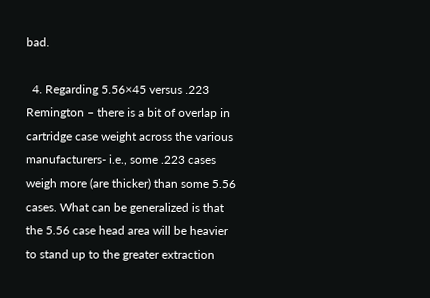bad.

  4. Regarding 5.56×45 versus .223 Remington – there is a bit of overlap in cartridge case weight across the various manufacturers- i.e., some .223 cases weigh more (are thicker) than some 5.56 cases. What can be generalized is that the 5.56 case head area will be heavier to stand up to the greater extraction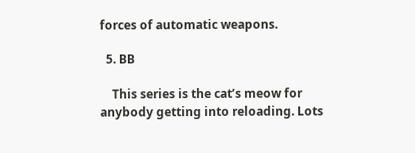forces of automatic weapons.

  5. BB

    This series is the cat’s meow for anybody getting into reloading. Lots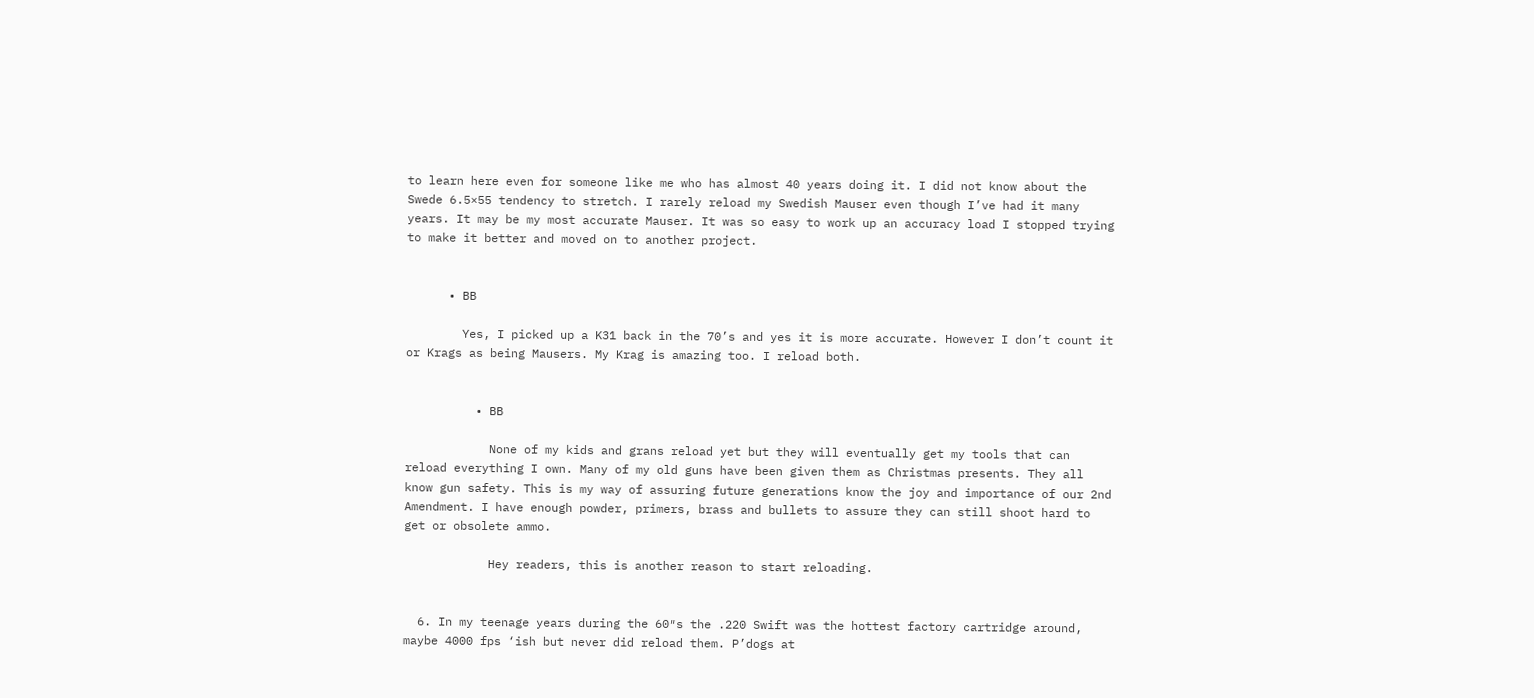to learn here even for someone like me who has almost 40 years doing it. I did not know about the Swede 6.5×55 tendency to stretch. I rarely reload my Swedish Mauser even though I’ve had it many years. It may be my most accurate Mauser. It was so easy to work up an accuracy load I stopped trying to make it better and moved on to another project.


      • BB

        Yes, I picked up a K31 back in the 70’s and yes it is more accurate. However I don’t count it or Krags as being Mausers. My Krag is amazing too. I reload both.


          • BB

            None of my kids and grans reload yet but they will eventually get my tools that can reload everything I own. Many of my old guns have been given them as Christmas presents. They all know gun safety. This is my way of assuring future generations know the joy and importance of our 2nd Amendment. I have enough powder, primers, brass and bullets to assure they can still shoot hard to get or obsolete ammo.

            Hey readers, this is another reason to start reloading.


  6. In my teenage years during the 60″s the .220 Swift was the hottest factory cartridge around, maybe 4000 fps ‘ish but never did reload them. P’dogs at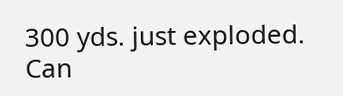300 yds. just exploded. Can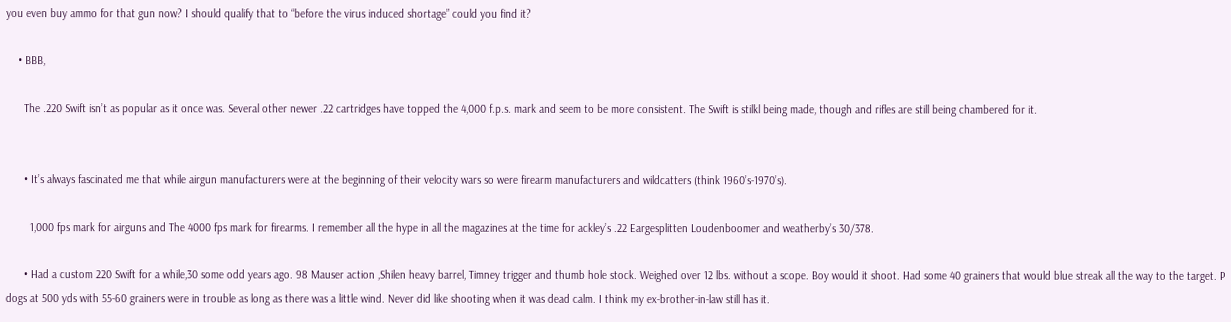you even buy ammo for that gun now? I should qualify that to “before the virus induced shortage” could you find it?

    • BBB,

      The .220 Swift isn’t as popular as it once was. Several other newer .22 cartridges have topped the 4,000 f.p.s. mark and seem to be more consistent. The Swift is stilkl being made, though and rifles are still being chambered for it.


      • It’s always fascinated me that while airgun manufacturers were at the beginning of their velocity wars so were firearm manufacturers and wildcatters (think 1960’s-1970’s).

        1,000 fps mark for airguns and The 4000 fps mark for firearms. I remember all the hype in all the magazines at the time for ackley’s .22 Eargesplitten Loudenboomer and weatherby’s 30/378.

      • Had a custom 220 Swift for a while,30 some odd years ago. 98 Mauser action ,Shilen heavy barrel, Timney trigger and thumb hole stock. Weighed over 12 lbs. without a scope. Boy would it shoot. Had some 40 grainers that would blue streak all the way to the target. P dogs at 500 yds with 55-60 grainers were in trouble as long as there was a little wind. Never did like shooting when it was dead calm. I think my ex-brother-in-law still has it.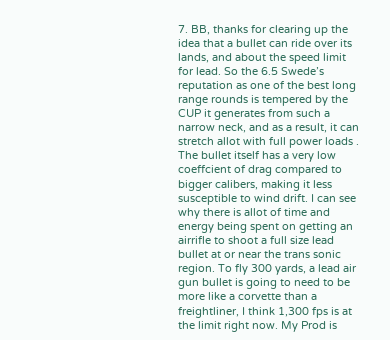7. BB, thanks for clearing up the idea that a bullet can ride over its lands, and about the speed limit for lead. So the 6.5 Swede’s reputation as one of the best long range rounds is tempered by the CUP it generates from such a narrow neck, and as a result, it can stretch allot with full power loads . The bullet itself has a very low coeffcient of drag compared to bigger calibers, making it less susceptible to wind drift. I can see why there is allot of time and energy being spent on getting an airrifle to shoot a full size lead bullet at or near the trans sonic region. To fly 300 yards, a lead air gun bullet is going to need to be more like a corvette than a freightliner, I think 1,300 fps is at the limit right now. My Prod is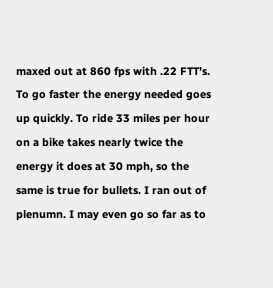maxed out at 860 fps with .22 FTT’s. To go faster the energy needed goes up quickly. To ride 33 miles per hour on a bike takes nearly twice the energy it does at 30 mph, so the same is true for bullets. I ran out of plenumn. I may even go so far as to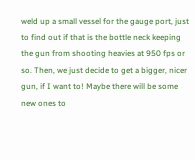weld up a small vessel for the gauge port, just to find out if that is the bottle neck keeping the gun from shooting heavies at 950 fps or so. Then, we just decide to get a bigger, nicer gun, if I want to! Maybe there will be some new ones to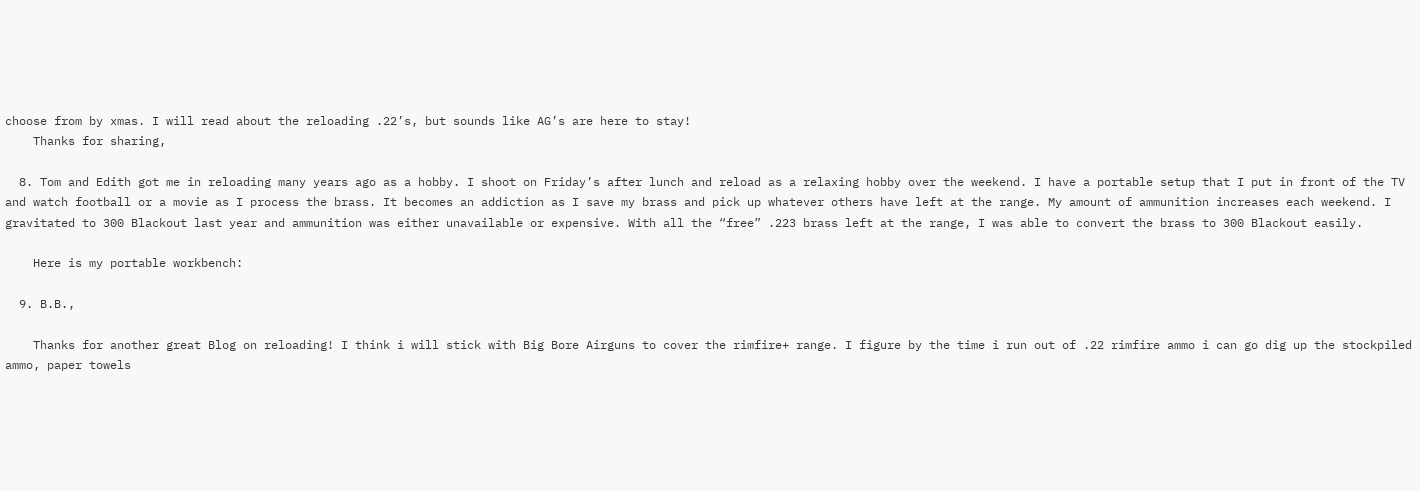choose from by xmas. I will read about the reloading .22’s, but sounds like AG’s are here to stay!
    Thanks for sharing,

  8. Tom and Edith got me in reloading many years ago as a hobby. I shoot on Friday’s after lunch and reload as a relaxing hobby over the weekend. I have a portable setup that I put in front of the TV and watch football or a movie as I process the brass. It becomes an addiction as I save my brass and pick up whatever others have left at the range. My amount of ammunition increases each weekend. I gravitated to 300 Blackout last year and ammunition was either unavailable or expensive. With all the “free” .223 brass left at the range, I was able to convert the brass to 300 Blackout easily.

    Here is my portable workbench:

  9. B.B.,

    Thanks for another great Blog on reloading! I think i will stick with Big Bore Airguns to cover the rimfire+ range. I figure by the time i run out of .22 rimfire ammo i can go dig up the stockpiled ammo, paper towels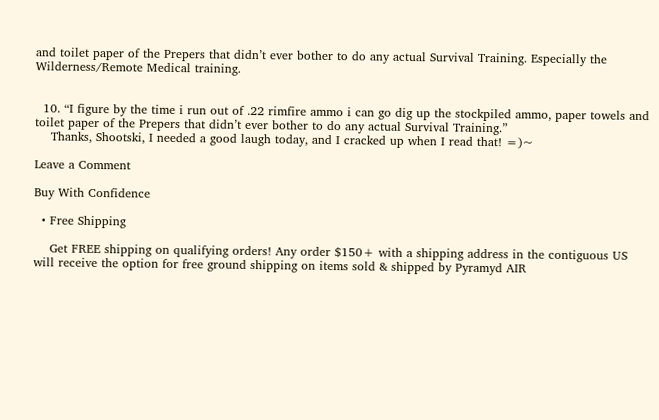and toilet paper of the Prepers that didn’t ever bother to do any actual Survival Training. Especially the Wilderness/Remote Medical training.


  10. “I figure by the time i run out of .22 rimfire ammo i can go dig up the stockpiled ammo, paper towels and toilet paper of the Prepers that didn’t ever bother to do any actual Survival Training.”
    Thanks, Shootski, I needed a good laugh today, and I cracked up when I read that! =)~

Leave a Comment

Buy With Confidence

  • Free Shipping

    Get FREE shipping on qualifying orders! Any order $150+ with a shipping address in the contiguous US will receive the option for free ground shipping on items sold & shipped by Pyramyd AIR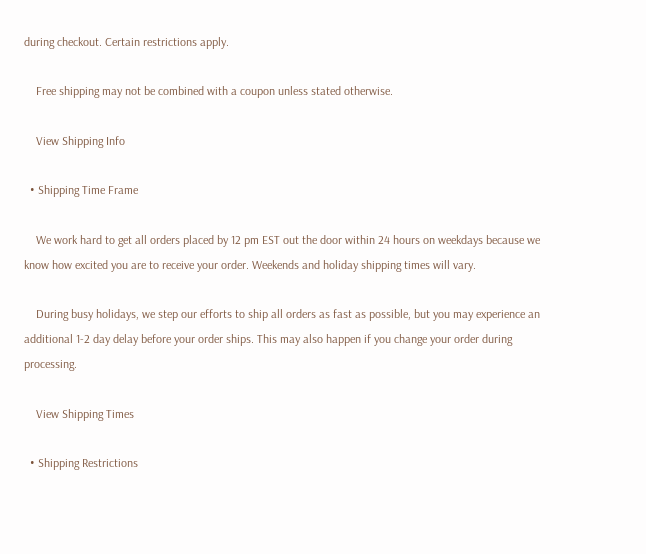during checkout. Certain restrictions apply.

    Free shipping may not be combined with a coupon unless stated otherwise.

    View Shipping Info

  • Shipping Time Frame

    We work hard to get all orders placed by 12 pm EST out the door within 24 hours on weekdays because we know how excited you are to receive your order. Weekends and holiday shipping times will vary.

    During busy holidays, we step our efforts to ship all orders as fast as possible, but you may experience an additional 1-2 day delay before your order ships. This may also happen if you change your order during processing.

    View Shipping Times

  • Shipping Restrictions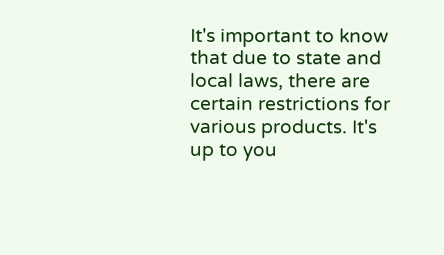It's important to know that due to state and local laws, there are certain restrictions for various products. It's up to you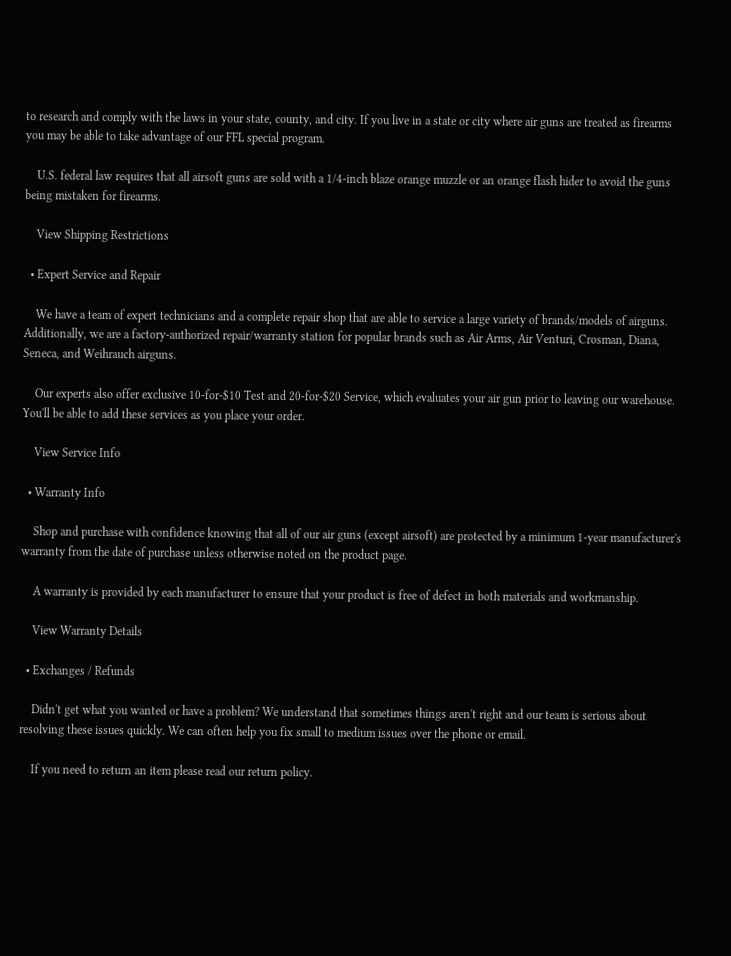to research and comply with the laws in your state, county, and city. If you live in a state or city where air guns are treated as firearms you may be able to take advantage of our FFL special program.

    U.S. federal law requires that all airsoft guns are sold with a 1/4-inch blaze orange muzzle or an orange flash hider to avoid the guns being mistaken for firearms.

    View Shipping Restrictions

  • Expert Service and Repair

    We have a team of expert technicians and a complete repair shop that are able to service a large variety of brands/models of airguns. Additionally, we are a factory-authorized repair/warranty station for popular brands such as Air Arms, Air Venturi, Crosman, Diana, Seneca, and Weihrauch airguns.

    Our experts also offer exclusive 10-for-$10 Test and 20-for-$20 Service, which evaluates your air gun prior to leaving our warehouse. You'll be able to add these services as you place your order.

    View Service Info

  • Warranty Info

    Shop and purchase with confidence knowing that all of our air guns (except airsoft) are protected by a minimum 1-year manufacturer's warranty from the date of purchase unless otherwise noted on the product page.

    A warranty is provided by each manufacturer to ensure that your product is free of defect in both materials and workmanship.

    View Warranty Details

  • Exchanges / Refunds

    Didn't get what you wanted or have a problem? We understand that sometimes things aren't right and our team is serious about resolving these issues quickly. We can often help you fix small to medium issues over the phone or email.

    If you need to return an item please read our return policy.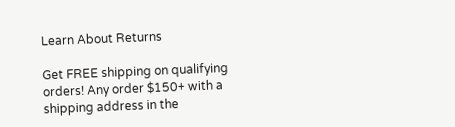Learn About Returns

Get FREE shipping on qualifying orders! Any order $150+ with a shipping address in the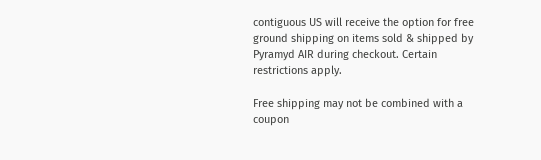contiguous US will receive the option for free ground shipping on items sold & shipped by Pyramyd AIR during checkout. Certain restrictions apply.

Free shipping may not be combined with a coupon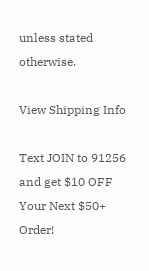unless stated otherwise.

View Shipping Info

Text JOIN to 91256 and get $10 OFF Your Next $50+ Order!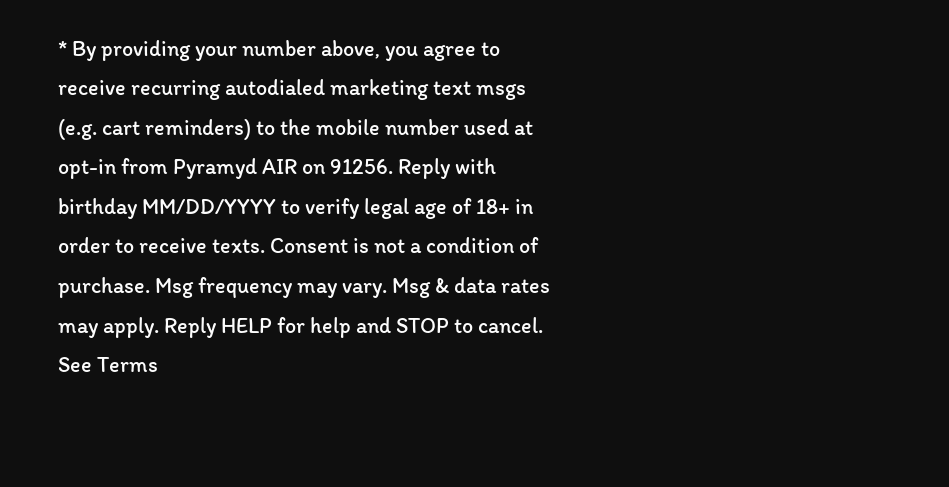* By providing your number above, you agree to receive recurring autodialed marketing text msgs (e.g. cart reminders) to the mobile number used at opt-in from Pyramyd AIR on 91256. Reply with birthday MM/DD/YYYY to verify legal age of 18+ in order to receive texts. Consent is not a condition of purchase. Msg frequency may vary. Msg & data rates may apply. Reply HELP for help and STOP to cancel. See Terms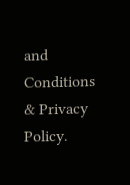and Conditions & Privacy Policy.